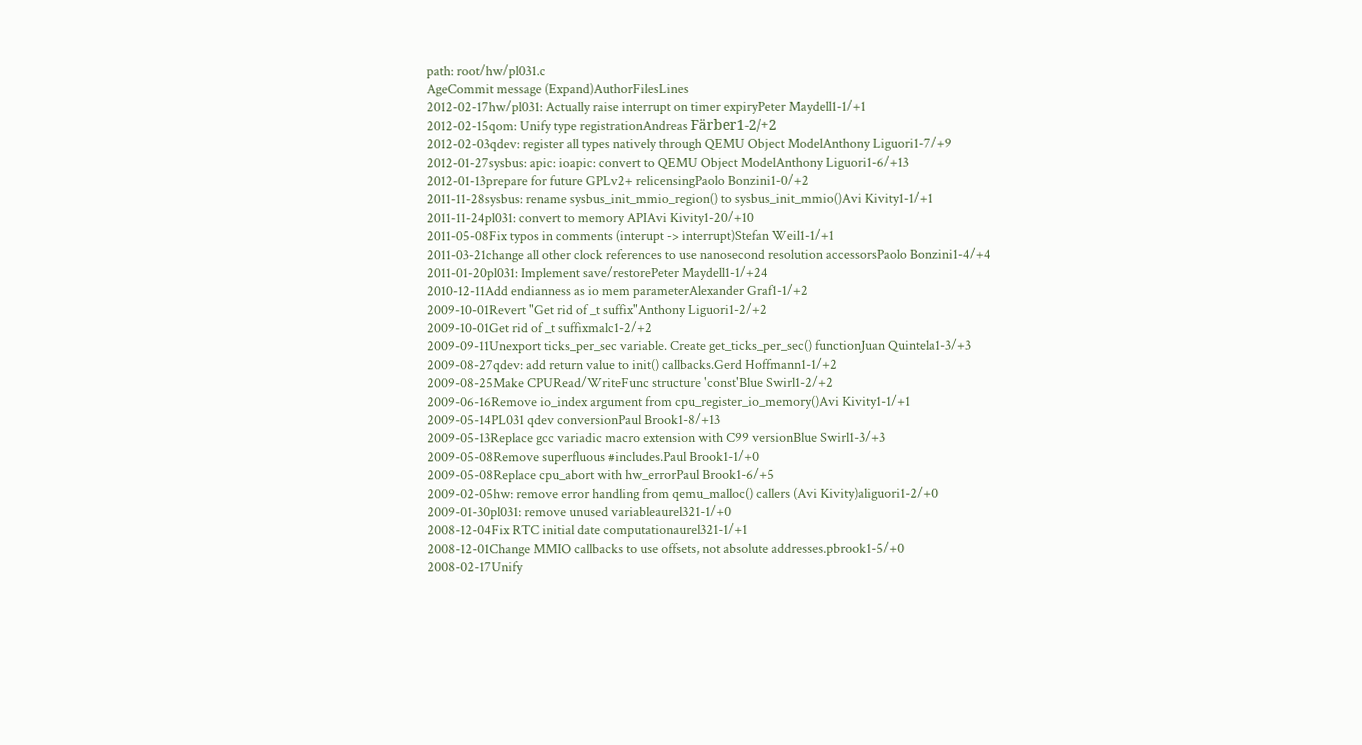path: root/hw/pl031.c
AgeCommit message (Expand)AuthorFilesLines
2012-02-17hw/pl031: Actually raise interrupt on timer expiryPeter Maydell1-1/+1
2012-02-15qom: Unify type registrationAndreas Färber1-2/+2
2012-02-03qdev: register all types natively through QEMU Object ModelAnthony Liguori1-7/+9
2012-01-27sysbus: apic: ioapic: convert to QEMU Object ModelAnthony Liguori1-6/+13
2012-01-13prepare for future GPLv2+ relicensingPaolo Bonzini1-0/+2
2011-11-28sysbus: rename sysbus_init_mmio_region() to sysbus_init_mmio()Avi Kivity1-1/+1
2011-11-24pl031: convert to memory APIAvi Kivity1-20/+10
2011-05-08Fix typos in comments (interupt -> interrupt)Stefan Weil1-1/+1
2011-03-21change all other clock references to use nanosecond resolution accessorsPaolo Bonzini1-4/+4
2011-01-20pl031: Implement save/restorePeter Maydell1-1/+24
2010-12-11Add endianness as io mem parameterAlexander Graf1-1/+2
2009-10-01Revert "Get rid of _t suffix"Anthony Liguori1-2/+2
2009-10-01Get rid of _t suffixmalc1-2/+2
2009-09-11Unexport ticks_per_sec variable. Create get_ticks_per_sec() functionJuan Quintela1-3/+3
2009-08-27qdev: add return value to init() callbacks.Gerd Hoffmann1-1/+2
2009-08-25Make CPURead/WriteFunc structure 'const'Blue Swirl1-2/+2
2009-06-16Remove io_index argument from cpu_register_io_memory()Avi Kivity1-1/+1
2009-05-14PL031 qdev conversionPaul Brook1-8/+13
2009-05-13Replace gcc variadic macro extension with C99 versionBlue Swirl1-3/+3
2009-05-08Remove superfluous #includes.Paul Brook1-1/+0
2009-05-08Replace cpu_abort with hw_errorPaul Brook1-6/+5
2009-02-05hw: remove error handling from qemu_malloc() callers (Avi Kivity)aliguori1-2/+0
2009-01-30pl031: remove unused variableaurel321-1/+0
2008-12-04Fix RTC initial date computationaurel321-1/+1
2008-12-01Change MMIO callbacks to use offsets, not absolute addresses.pbrook1-5/+0
2008-02-17Unify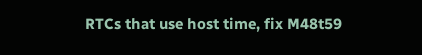RTCs that use host time, fix M48t59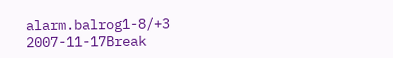alarm.balrog1-8/+3
2007-11-17Break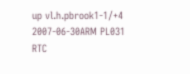up vl.h.pbrook1-1/+4
2007-06-30ARM PL031 RTC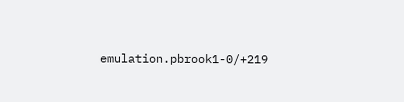emulation.pbrook1-0/+219